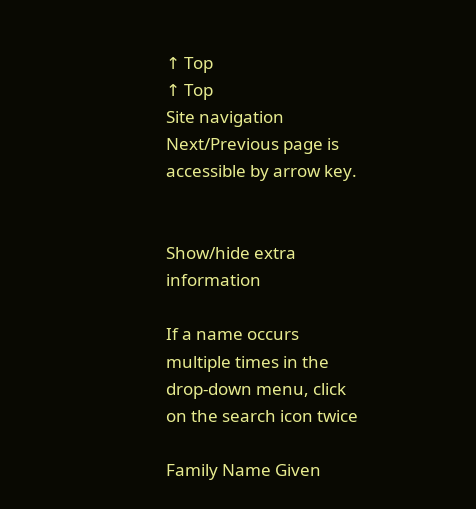↑ Top
↑ Top
Site navigation
Next/Previous page is accessible by arrow key.


Show/hide extra information

If a name occurs multiple times in the drop-down menu, click on the search icon twice

Family Name Given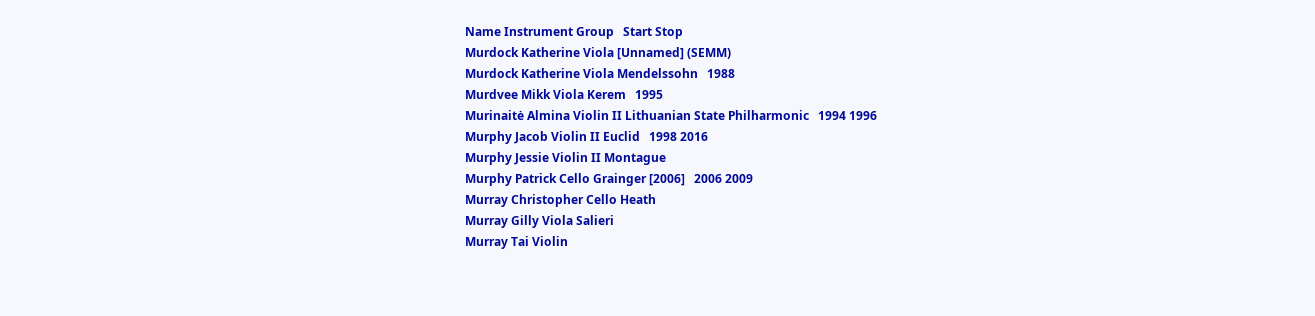Name Instrument Group   Start Stop
Murdock Katherine Viola [Unnamed] (SEMM)
Murdock Katherine Viola Mendelssohn   1988
Murdvee Mikk Viola Kerem   1995
Murinaitė Almina Violin II Lithuanian State Philharmonic   1994 1996
Murphy Jacob Violin II Euclid   1998 2016
Murphy Jessie Violin II Montague
Murphy Patrick Cello Grainger [2006]   2006 2009
Murray Christopher Cello Heath
Murray Gilly Viola Salieri
Murray Tai Violin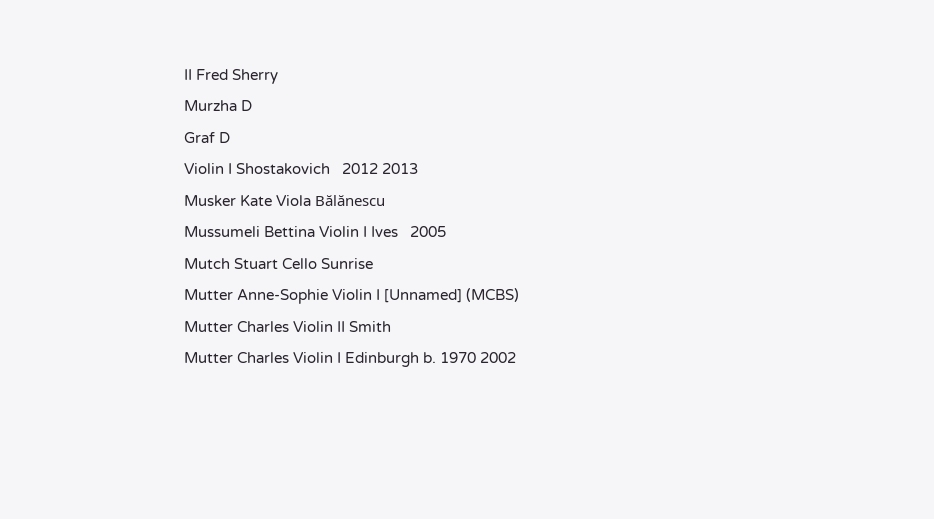II Fred Sherry
Murzha D
Graf D
Violin I Shostakovich   2012 2013
Musker Kate Viola Bălănescu
Mussumeli Bettina Violin I Ives   2005
Mutch Stuart Cello Sunrise
Mutter Anne-Sophie Violin I [Unnamed] (MCBS)
Mutter Charles Violin II Smith
Mutter Charles Violin I Edinburgh b. 1970 2002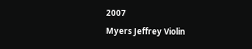2007
Myers Jeffrey Violin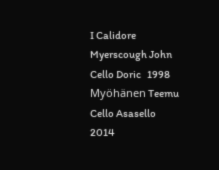I Calidore
Myerscough John Cello Doric   1998
Myöhänen Teemu Cello Asasello   2014